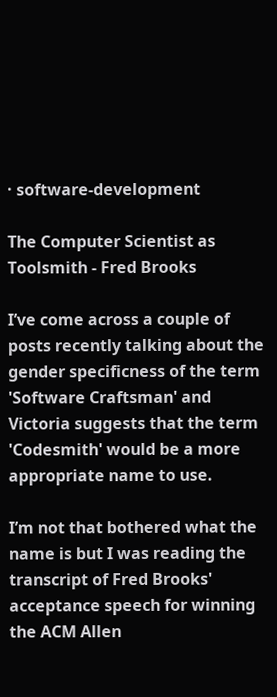· software-development

The Computer Scientist as Toolsmith - Fred Brooks

I’ve come across a couple of posts recently talking about the gender specificness of the term 'Software Craftsman' and Victoria suggests that the term 'Codesmith' would be a more appropriate name to use.

I’m not that bothered what the name is but I was reading the transcript of Fred Brooks' acceptance speech for winning the ACM Allen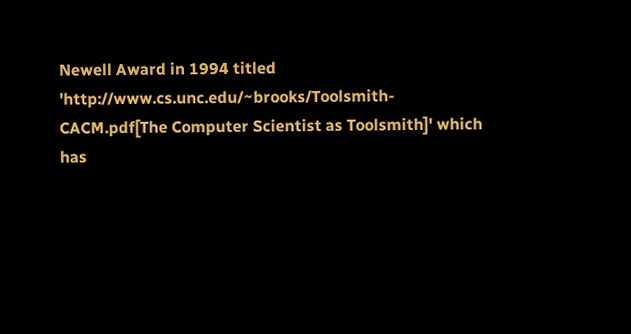Newell Award in 1994 titled 'http://www.cs.unc.edu/~brooks/Toolsmith-CACM.pdf[The Computer Scientist as Toolsmith]' which has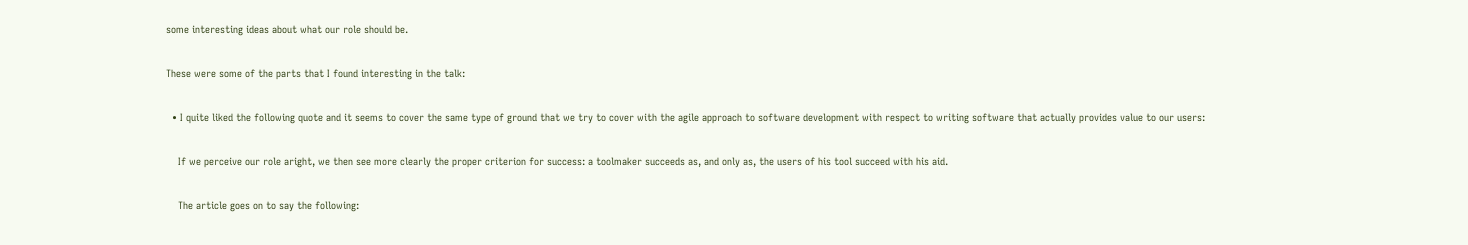some interesting ideas about what our role should be.

These were some of the parts that I found interesting in the talk:

  • I quite liked the following quote and it seems to cover the same type of ground that we try to cover with the agile approach to software development with respect to writing software that actually provides value to our users:

    If we perceive our role aright, we then see more clearly the proper criterion for success: a toolmaker succeeds as, and only as, the users of his tool succeed with his aid.

    The article goes on to say the following: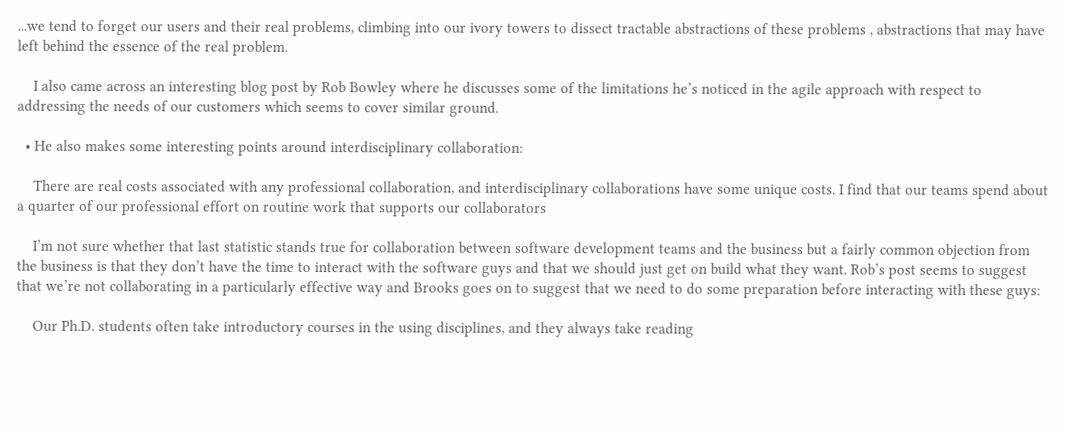...we tend to forget our users and their real problems, climbing into our ivory towers to dissect tractable abstractions of these problems , abstractions that may have left behind the essence of the real problem.

    I also came across an interesting blog post by Rob Bowley where he discusses some of the limitations he’s noticed in the agile approach with respect to addressing the needs of our customers which seems to cover similar ground.

  • He also makes some interesting points around interdisciplinary collaboration:

    There are real costs associated with any professional collaboration, and interdisciplinary collaborations have some unique costs. I find that our teams spend about a quarter of our professional effort on routine work that supports our collaborators

    I’m not sure whether that last statistic stands true for collaboration between software development teams and the business but a fairly common objection from the business is that they don’t have the time to interact with the software guys and that we should just get on build what they want. Rob’s post seems to suggest that we’re not collaborating in a particularly effective way and Brooks goes on to suggest that we need to do some preparation before interacting with these guys:

    Our Ph.D. students often take introductory courses in the using disciplines, and they always take reading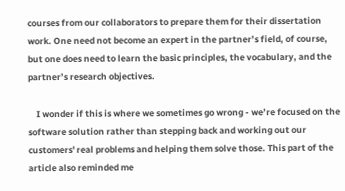courses from our collaborators to prepare them for their dissertation work. One need not become an expert in the partner’s field, of course, but one does need to learn the basic principles, the vocabulary, and the partner’s research objectives.

    I wonder if this is where we sometimes go wrong - we’re focused on the software solution rather than stepping back and working out our customers' real problems and helping them solve those. This part of the article also reminded me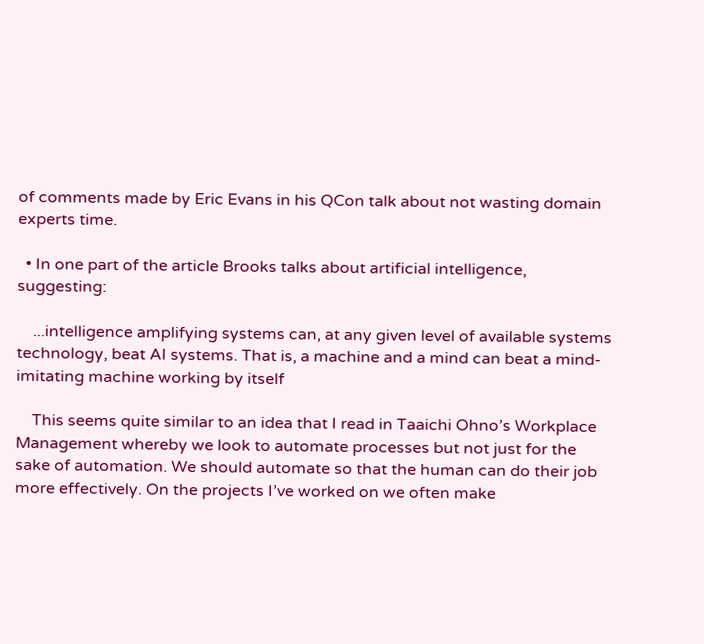of comments made by Eric Evans in his QCon talk about not wasting domain experts time.

  • In one part of the article Brooks talks about artificial intelligence, suggesting:

    ...intelligence amplifying systems can, at any given level of available systems technology, beat AI systems. That is, a machine and a mind can beat a mind-imitating machine working by itself

    This seems quite similar to an idea that I read in Taaichi Ohno’s Workplace Management whereby we look to automate processes but not just for the sake of automation. We should automate so that the human can do their job more effectively. On the projects I’ve worked on we often make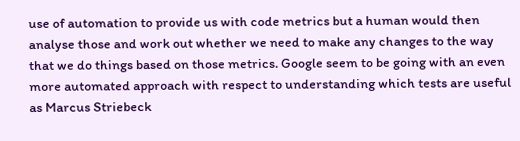use of automation to provide us with code metrics but a human would then analyse those and work out whether we need to make any changes to the way that we do things based on those metrics. Google seem to be going with an even more automated approach with respect to understanding which tests are useful as Marcus Striebeck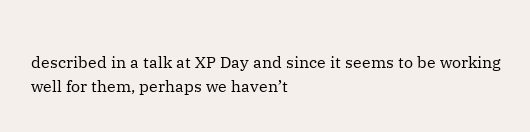described in a talk at XP Day and since it seems to be working well for them, perhaps we haven’t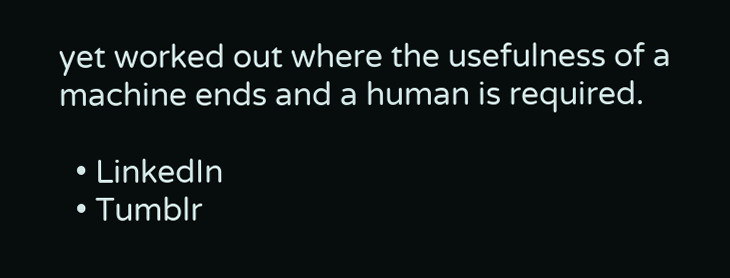yet worked out where the usefulness of a machine ends and a human is required.

  • LinkedIn
  • Tumblr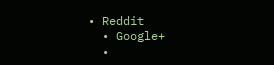• Reddit
  • Google+
  •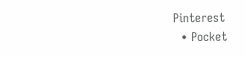Pinterest
  • Pocket